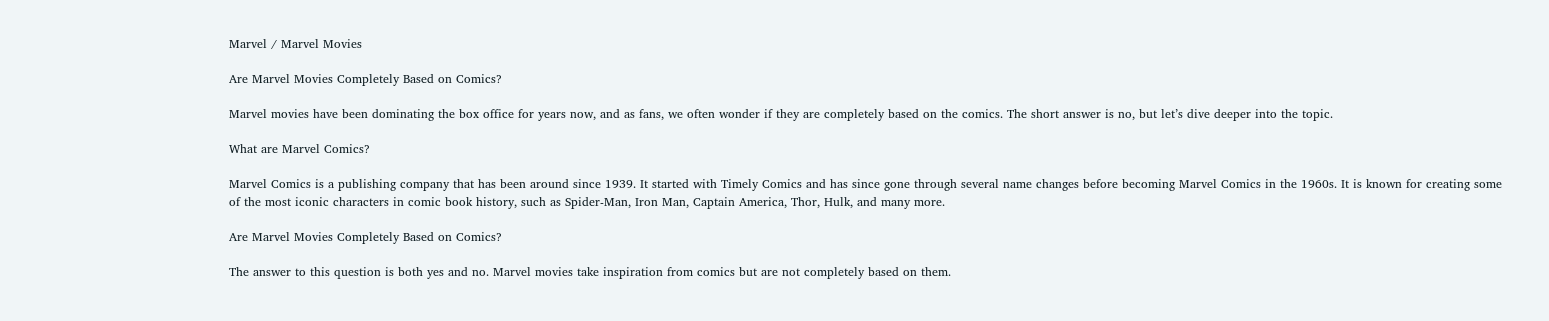Marvel / Marvel Movies

Are Marvel Movies Completely Based on Comics?

Marvel movies have been dominating the box office for years now, and as fans, we often wonder if they are completely based on the comics. The short answer is no, but let’s dive deeper into the topic.

What are Marvel Comics?

Marvel Comics is a publishing company that has been around since 1939. It started with Timely Comics and has since gone through several name changes before becoming Marvel Comics in the 1960s. It is known for creating some of the most iconic characters in comic book history, such as Spider-Man, Iron Man, Captain America, Thor, Hulk, and many more.

Are Marvel Movies Completely Based on Comics?

The answer to this question is both yes and no. Marvel movies take inspiration from comics but are not completely based on them.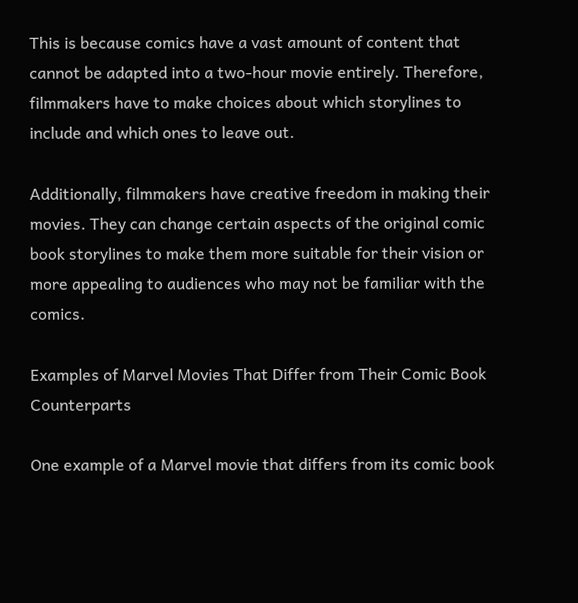This is because comics have a vast amount of content that cannot be adapted into a two-hour movie entirely. Therefore, filmmakers have to make choices about which storylines to include and which ones to leave out.

Additionally, filmmakers have creative freedom in making their movies. They can change certain aspects of the original comic book storylines to make them more suitable for their vision or more appealing to audiences who may not be familiar with the comics.

Examples of Marvel Movies That Differ from Their Comic Book Counterparts

One example of a Marvel movie that differs from its comic book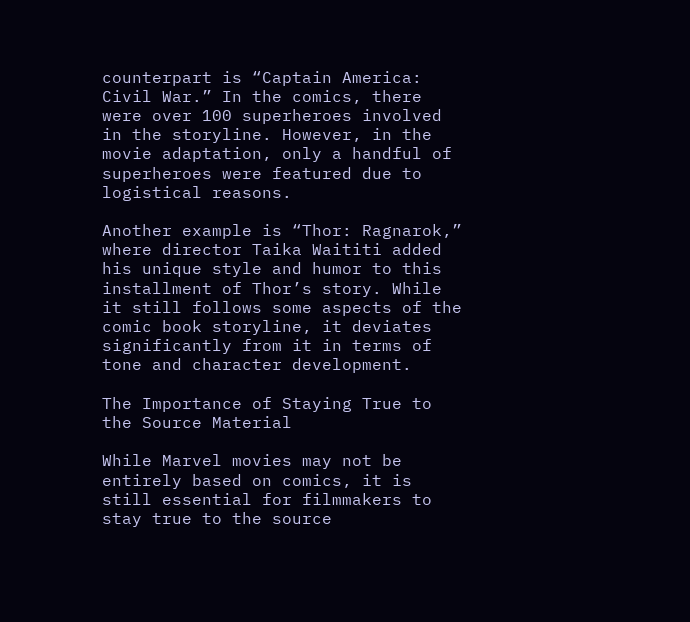counterpart is “Captain America: Civil War.” In the comics, there were over 100 superheroes involved in the storyline. However, in the movie adaptation, only a handful of superheroes were featured due to logistical reasons.

Another example is “Thor: Ragnarok,” where director Taika Waititi added his unique style and humor to this installment of Thor’s story. While it still follows some aspects of the comic book storyline, it deviates significantly from it in terms of tone and character development.

The Importance of Staying True to the Source Material

While Marvel movies may not be entirely based on comics, it is still essential for filmmakers to stay true to the source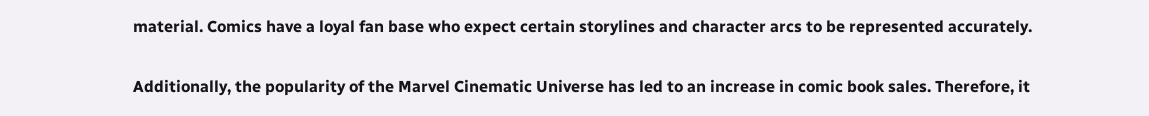material. Comics have a loyal fan base who expect certain storylines and character arcs to be represented accurately.

Additionally, the popularity of the Marvel Cinematic Universe has led to an increase in comic book sales. Therefore, it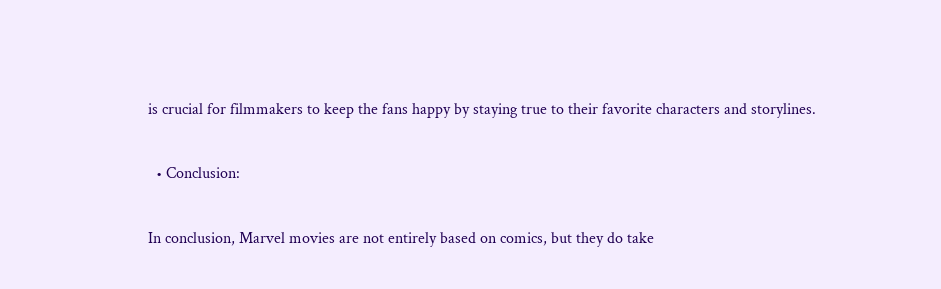is crucial for filmmakers to keep the fans happy by staying true to their favorite characters and storylines.

  • Conclusion:

In conclusion, Marvel movies are not entirely based on comics, but they do take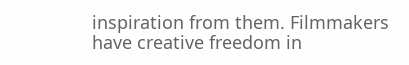inspiration from them. Filmmakers have creative freedom in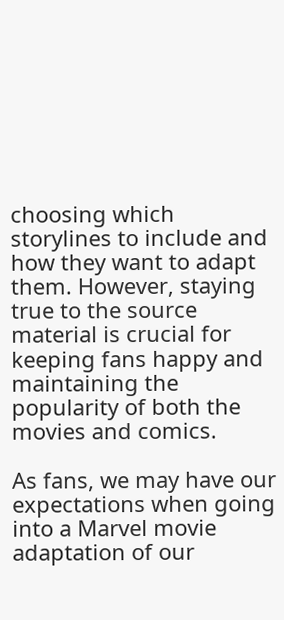choosing which storylines to include and how they want to adapt them. However, staying true to the source material is crucial for keeping fans happy and maintaining the popularity of both the movies and comics.

As fans, we may have our expectations when going into a Marvel movie adaptation of our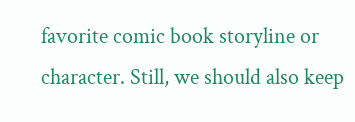favorite comic book storyline or character. Still, we should also keep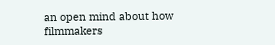an open mind about how filmmakers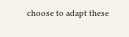choose to adapt these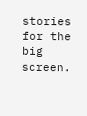stories for the big screen.